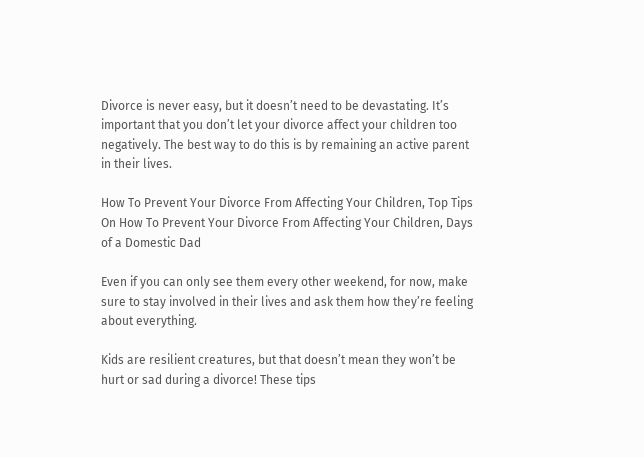Divorce is never easy, but it doesn’t need to be devastating. It’s important that you don’t let your divorce affect your children too negatively. The best way to do this is by remaining an active parent in their lives.

How To Prevent Your Divorce From Affecting Your Children, Top Tips On How To Prevent Your Divorce From Affecting Your Children, Days of a Domestic Dad

Even if you can only see them every other weekend, for now, make sure to stay involved in their lives and ask them how they’re feeling about everything.

Kids are resilient creatures, but that doesn’t mean they won’t be hurt or sad during a divorce! These tips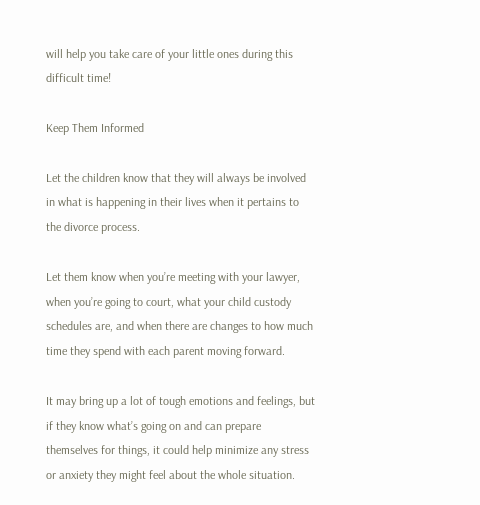will help you take care of your little ones during this difficult time!

Keep Them Informed

Let the children know that they will always be involved in what is happening in their lives when it pertains to the divorce process.

Let them know when you’re meeting with your lawyer, when you’re going to court, what your child custody schedules are, and when there are changes to how much time they spend with each parent moving forward.

It may bring up a lot of tough emotions and feelings, but if they know what’s going on and can prepare themselves for things, it could help minimize any stress or anxiety they might feel about the whole situation.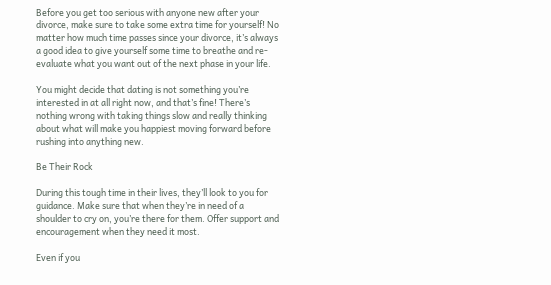Before you get too serious with anyone new after your divorce, make sure to take some extra time for yourself! No matter how much time passes since your divorce, it’s always a good idea to give yourself some time to breathe and re-evaluate what you want out of the next phase in your life.

You might decide that dating is not something you’re interested in at all right now, and that’s fine! There’s nothing wrong with taking things slow and really thinking about what will make you happiest moving forward before rushing into anything new.

Be Their Rock

During this tough time in their lives, they’ll look to you for guidance. Make sure that when they’re in need of a shoulder to cry on, you’re there for them. Offer support and encouragement when they need it most.

Even if you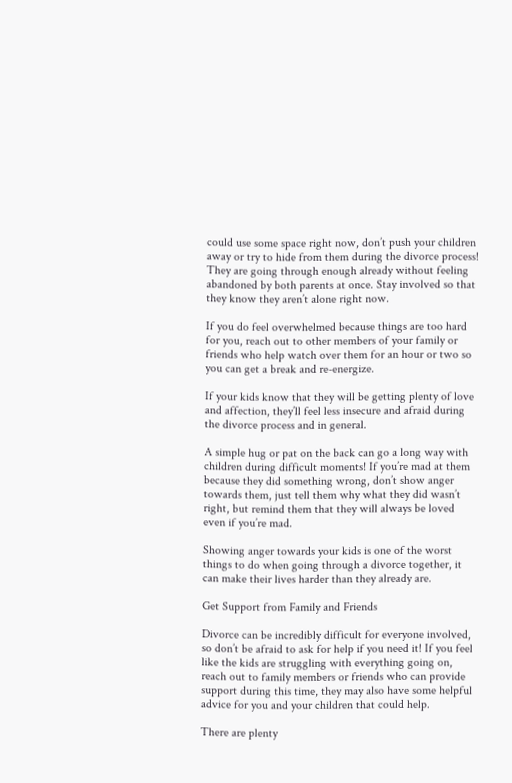could use some space right now, don’t push your children away or try to hide from them during the divorce process! They are going through enough already without feeling abandoned by both parents at once. Stay involved so that they know they aren’t alone right now.

If you do feel overwhelmed because things are too hard for you, reach out to other members of your family or friends who help watch over them for an hour or two so you can get a break and re-energize.

If your kids know that they will be getting plenty of love and affection, they’ll feel less insecure and afraid during the divorce process and in general.

A simple hug or pat on the back can go a long way with children during difficult moments! If you’re mad at them because they did something wrong, don’t show anger towards them, just tell them why what they did wasn’t right, but remind them that they will always be loved even if you’re mad.

Showing anger towards your kids is one of the worst things to do when going through a divorce together, it can make their lives harder than they already are.

Get Support from Family and Friends

Divorce can be incredibly difficult for everyone involved, so don’t be afraid to ask for help if you need it! If you feel like the kids are struggling with everything going on, reach out to family members or friends who can provide support during this time, they may also have some helpful advice for you and your children that could help.

There are plenty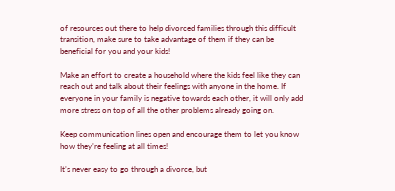of resources out there to help divorced families through this difficult transition, make sure to take advantage of them if they can be beneficial for you and your kids!

Make an effort to create a household where the kids feel like they can reach out and talk about their feelings with anyone in the home. If everyone in your family is negative towards each other, it will only add more stress on top of all the other problems already going on.

Keep communication lines open and encourage them to let you know how they’re feeling at all times!

It’s never easy to go through a divorce, but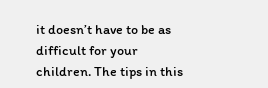it doesn’t have to be as difficult for your children. The tips in this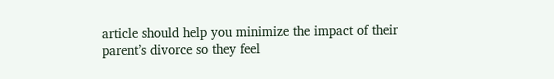article should help you minimize the impact of their parent’s divorce so they feel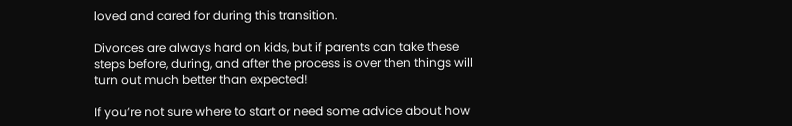loved and cared for during this transition.

Divorces are always hard on kids, but if parents can take these steps before, during, and after the process is over then things will turn out much better than expected!

If you’re not sure where to start or need some advice about how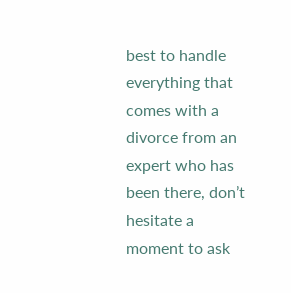best to handle everything that comes with a divorce from an expert who has been there, don’t hesitate a moment to ask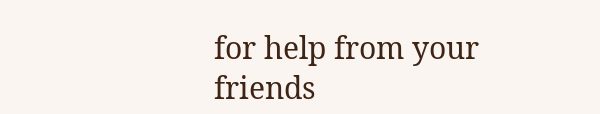for help from your friends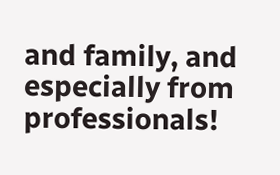and family, and especially from professionals!